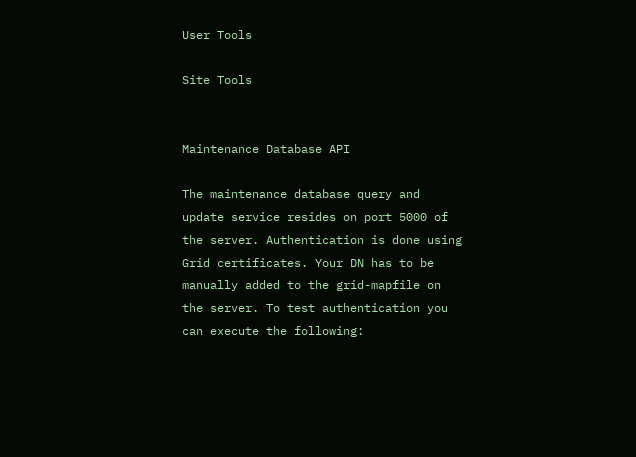User Tools

Site Tools


Maintenance Database API

The maintenance database query and update service resides on port 5000 of the server. Authentication is done using Grid certificates. Your DN has to be manually added to the grid-mapfile on the server. To test authentication you can execute the following: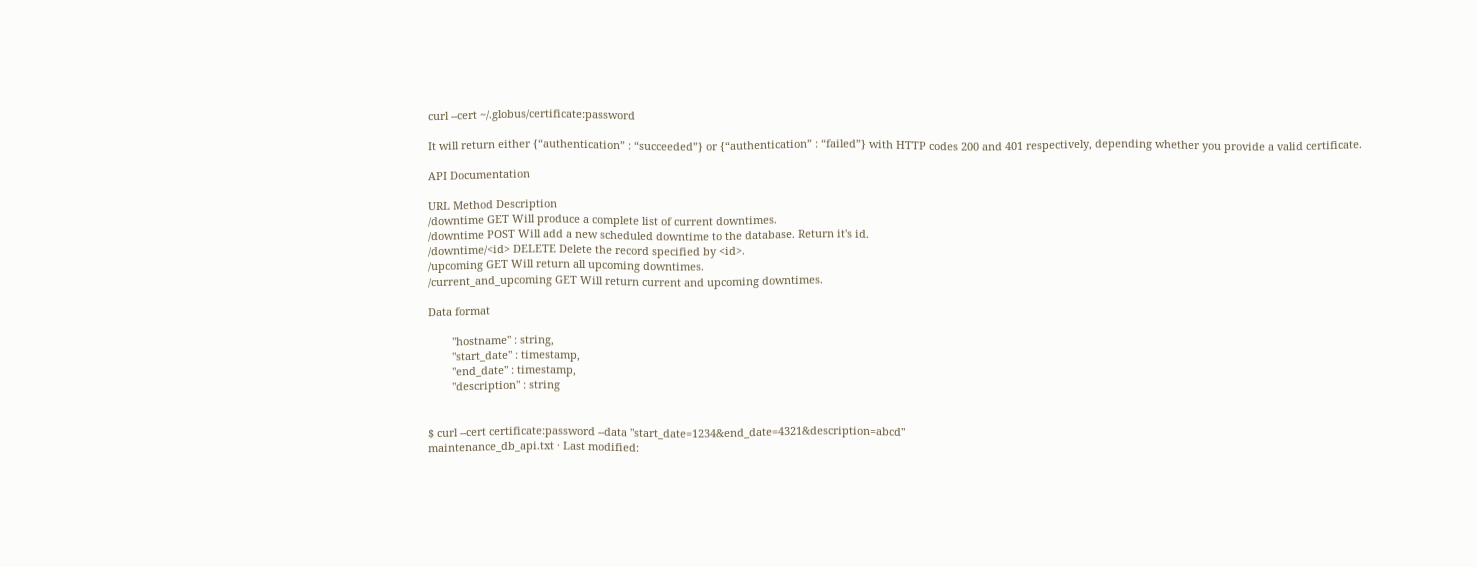curl --cert ~/.globus/certificate:password

It will return either {“authentication” : “succeeded”} or {“authentication” : “failed”} with HTTP codes 200 and 401 respectively, depending whether you provide a valid certificate.

API Documentation

URL Method Description
/downtime GET Will produce a complete list of current downtimes.
/downtime POST Will add a new scheduled downtime to the database. Return it's id.
/downtime/<id> DELETE Delete the record specified by <id>.
/upcoming GET Will return all upcoming downtimes.
/current_and_upcoming GET Will return current and upcoming downtimes.

Data format

        "hostname" : string,
        "start_date" : timestamp,
        "end_date" : timestamp,
        "description" : string


$ curl --cert certificate:password --data "start_date=1234&end_date=4321&description=abcd"
maintenance_db_api.txt · Last modified: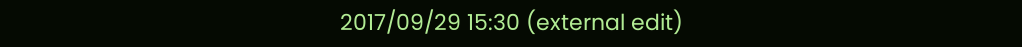2017/09/29 15:30 (external edit)